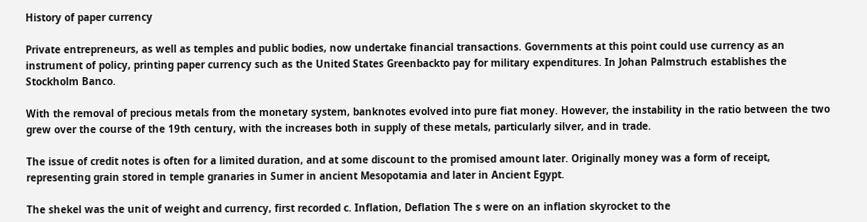History of paper currency

Private entrepreneurs, as well as temples and public bodies, now undertake financial transactions. Governments at this point could use currency as an instrument of policy, printing paper currency such as the United States Greenbackto pay for military expenditures. In Johan Palmstruch establishes the Stockholm Banco.

With the removal of precious metals from the monetary system, banknotes evolved into pure fiat money. However, the instability in the ratio between the two grew over the course of the 19th century, with the increases both in supply of these metals, particularly silver, and in trade.

The issue of credit notes is often for a limited duration, and at some discount to the promised amount later. Originally money was a form of receipt, representing grain stored in temple granaries in Sumer in ancient Mesopotamia and later in Ancient Egypt.

The shekel was the unit of weight and currency, first recorded c. Inflation, Deflation The s were on an inflation skyrocket to the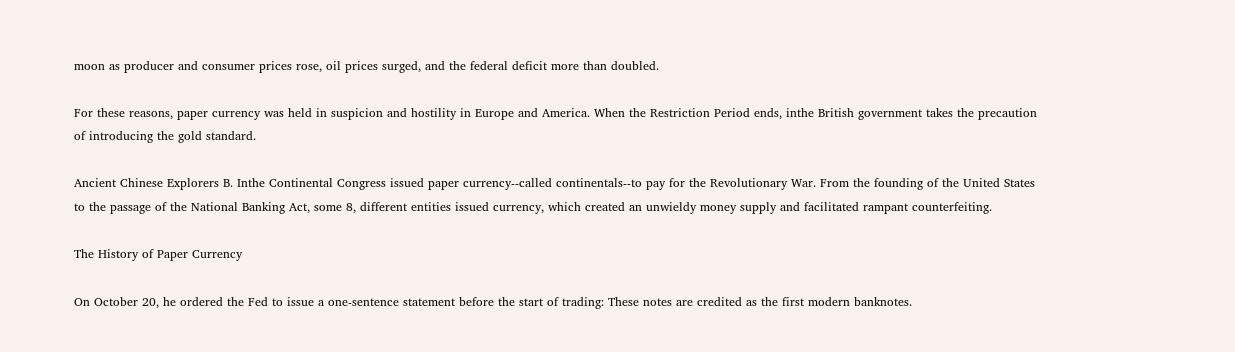moon as producer and consumer prices rose, oil prices surged, and the federal deficit more than doubled.

For these reasons, paper currency was held in suspicion and hostility in Europe and America. When the Restriction Period ends, inthe British government takes the precaution of introducing the gold standard.

Ancient Chinese Explorers B. Inthe Continental Congress issued paper currency--called continentals--to pay for the Revolutionary War. From the founding of the United States to the passage of the National Banking Act, some 8, different entities issued currency, which created an unwieldy money supply and facilitated rampant counterfeiting.

The History of Paper Currency

On October 20, he ordered the Fed to issue a one-sentence statement before the start of trading: These notes are credited as the first modern banknotes.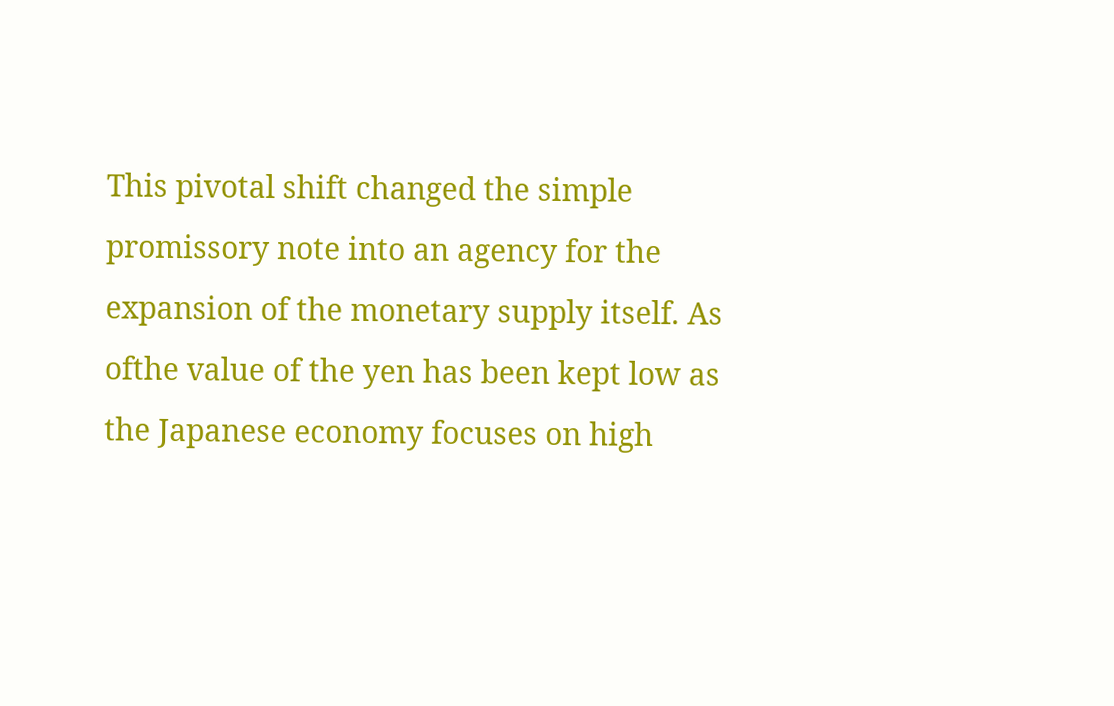This pivotal shift changed the simple promissory note into an agency for the expansion of the monetary supply itself. As ofthe value of the yen has been kept low as the Japanese economy focuses on high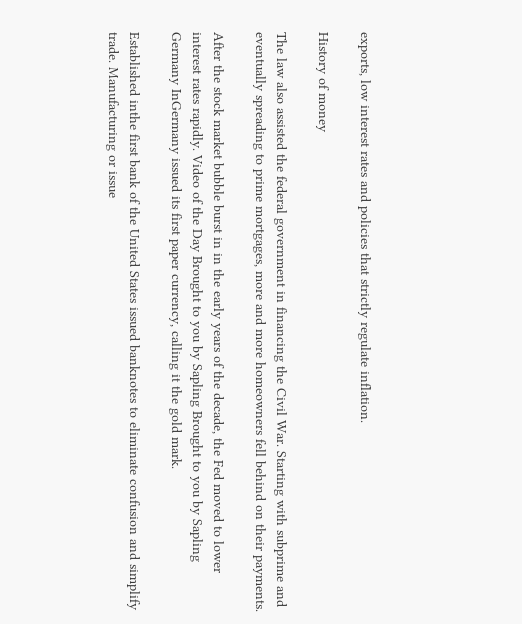exports, low interest rates and policies that strictly regulate inflation.

History of money

The law also assisted the federal government in financing the Civil War. Starting with subprime and eventually spreading to prime mortgages, more and more homeowners fell behind on their payments.

After the stock market bubble burst in in the early years of the decade, the Fed moved to lower interest rates rapidly. Video of the Day Brought to you by Sapling Brought to you by Sapling Germany InGermany issued its first paper currency, calling it the gold mark.

Established inthe first bank of the United States issued banknotes to eliminate confusion and simplify trade. Manufacturing or issue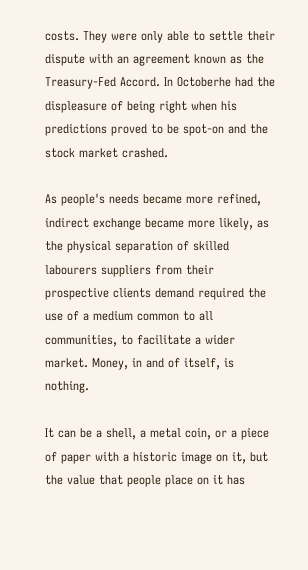costs. They were only able to settle their dispute with an agreement known as the Treasury-Fed Accord. In Octoberhe had the displeasure of being right when his predictions proved to be spot-on and the stock market crashed.

As people's needs became more refined, indirect exchange became more likely, as the physical separation of skilled labourers suppliers from their prospective clients demand required the use of a medium common to all communities, to facilitate a wider market. Money, in and of itself, is nothing.

It can be a shell, a metal coin, or a piece of paper with a historic image on it, but the value that people place on it has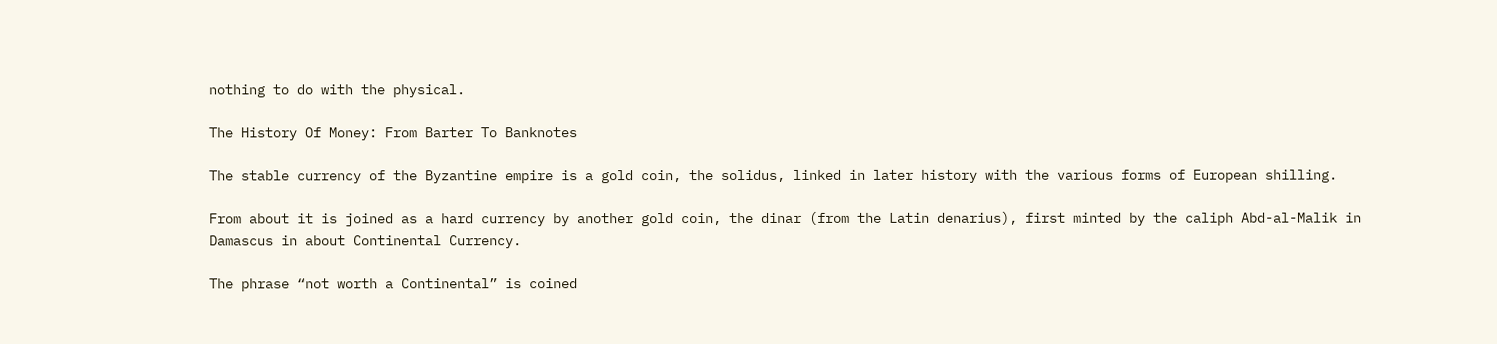nothing to do with the physical.

The History Of Money: From Barter To Banknotes

The stable currency of the Byzantine empire is a gold coin, the solidus, linked in later history with the various forms of European shilling.

From about it is joined as a hard currency by another gold coin, the dinar (from the Latin denarius), first minted by the caliph Abd-al-Malik in Damascus in about Continental Currency.

The phrase “not worth a Continental” is coined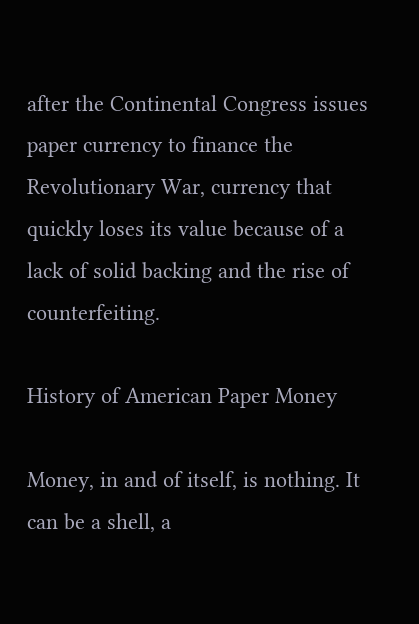after the Continental Congress issues paper currency to finance the Revolutionary War, currency that quickly loses its value because of a lack of solid backing and the rise of counterfeiting.

History of American Paper Money

Money, in and of itself, is nothing. It can be a shell, a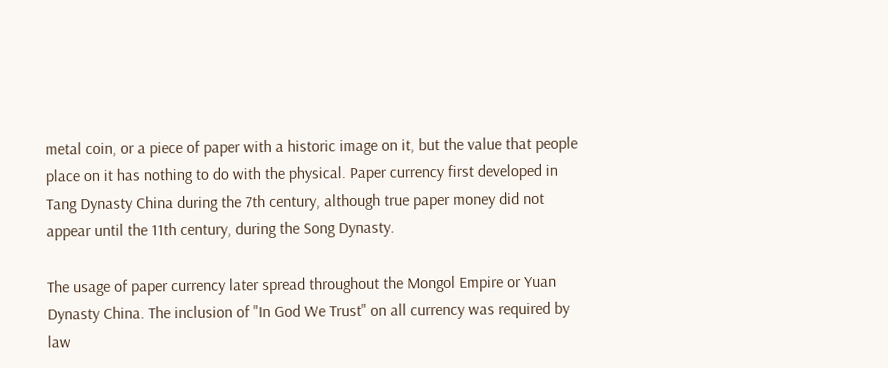metal coin, or a piece of paper with a historic image on it, but the value that people place on it has nothing to do with the physical. Paper currency first developed in Tang Dynasty China during the 7th century, although true paper money did not appear until the 11th century, during the Song Dynasty.

The usage of paper currency later spread throughout the Mongol Empire or Yuan Dynasty China. The inclusion of "In God We Trust" on all currency was required by law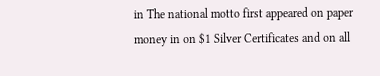in The national motto first appeared on paper money in on $1 Silver Certificates and on all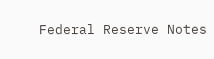Federal Reserve Notes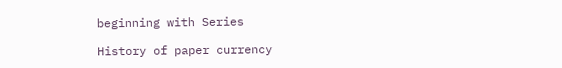beginning with Series

History of paper currency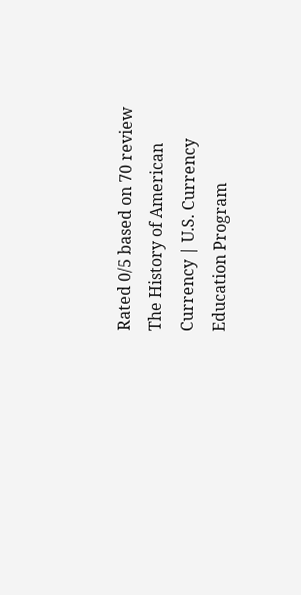Rated 0/5 based on 70 review
The History of American Currency | U.S. Currency Education Program